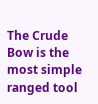The Crude Bow is the most simple ranged tool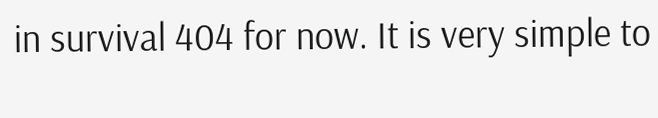in survival 404 for now. It is very simple to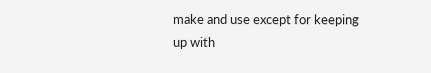make and use except for keeping up with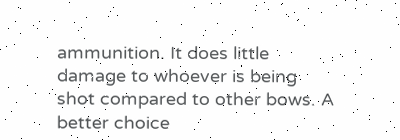ammunition. It does little damage to whoever is being shot compared to other bows. A better choice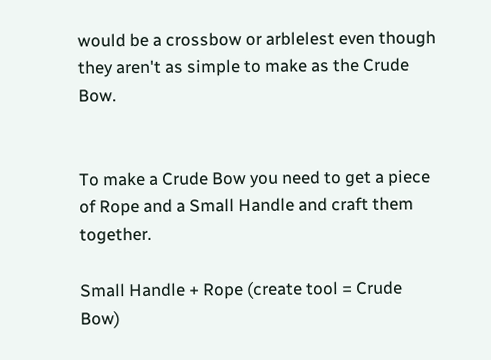would be a crossbow or arblelest even though they aren't as simple to make as the Crude Bow.


To make a Crude Bow you need to get a piece of Rope and a Small Handle and craft them together.

Small Handle + Rope (create tool = Crude Bow)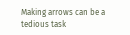Making arrows can be a tedious task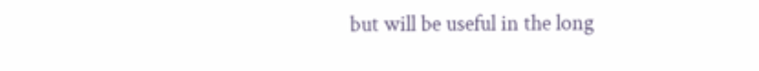but will be useful in the long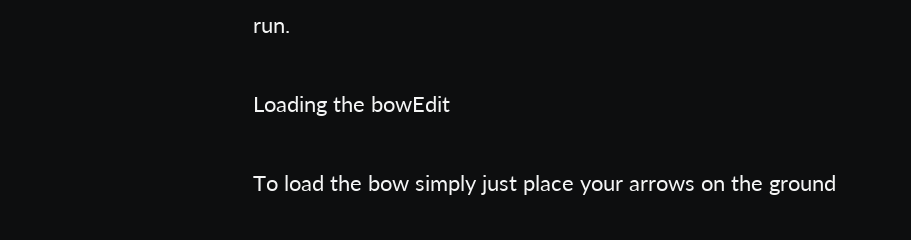run.

Loading the bowEdit

To load the bow simply just place your arrows on the ground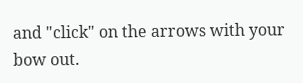and "click" on the arrows with your bow out.